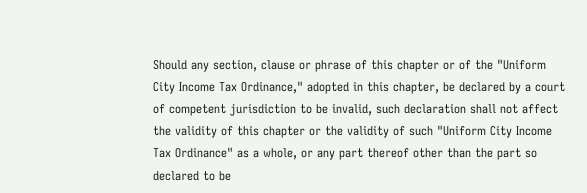Should any section, clause or phrase of this chapter or of the "Uniform City Income Tax Ordinance," adopted in this chapter, be declared by a court of competent jurisdiction to be invalid, such declaration shall not affect the validity of this chapter or the validity of such "Uniform City Income Tax Ordinance" as a whole, or any part thereof other than the part so declared to be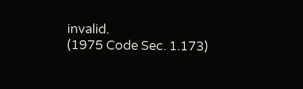invalid.
(1975 Code Sec. 1.173)